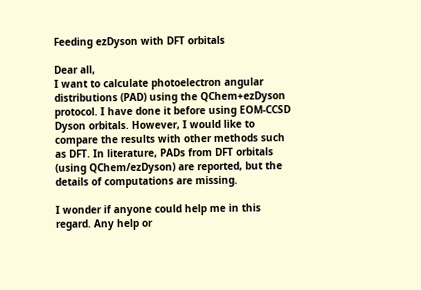Feeding ezDyson with DFT orbitals

Dear all,
I want to calculate photoelectron angular distributions (PAD) using the QChem+ezDyson protocol. I have done it before using EOM-CCSD Dyson orbitals. However, I would like to compare the results with other methods such as DFT. In literature, PADs from DFT orbitals (using QChem/ezDyson) are reported, but the details of computations are missing.

I wonder if anyone could help me in this regard. Any help or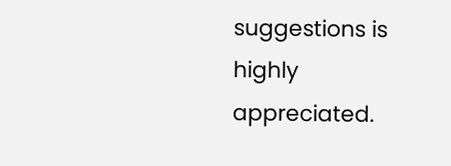suggestions is highly appreciated.